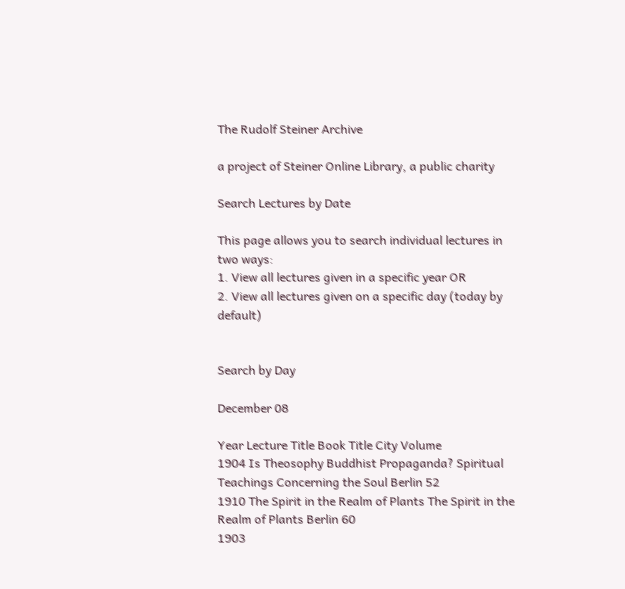The Rudolf Steiner Archive

a project of Steiner Online Library, a public charity

Search Lectures by Date

This page allows you to search individual lectures in two ways:
1. View all lectures given in a specific year OR
2. View all lectures given on a specific day (today by default)


Search by Day

December 08

Year Lecture Title Book Title City Volume
1904 Is Theosophy Buddhist Propaganda? Spiritual Teachings Concerning the Soul Berlin 52
1910 The Spirit in the Realm of Plants The Spirit in the Realm of Plants Berlin 60
1903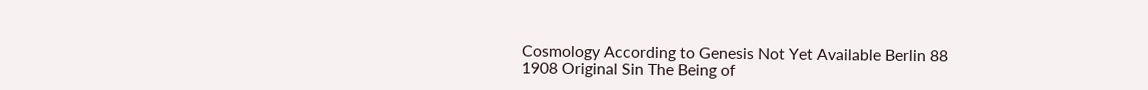Cosmology According to Genesis Not Yet Available Berlin 88
1908 Original Sin The Being of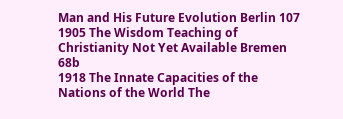Man and His Future Evolution Berlin 107
1905 The Wisdom Teaching of Christianity Not Yet Available Bremen 68b
1918 The Innate Capacities of the Nations of the World The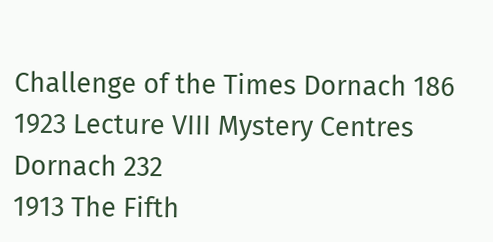Challenge of the Times Dornach 186
1923 Lecture VIII Mystery Centres Dornach 232
1913 The Fifth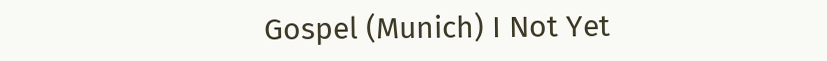Gospel (Munich) I Not Yet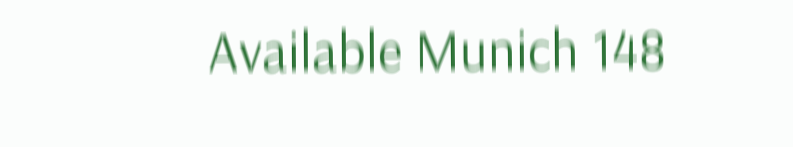Available Munich 148